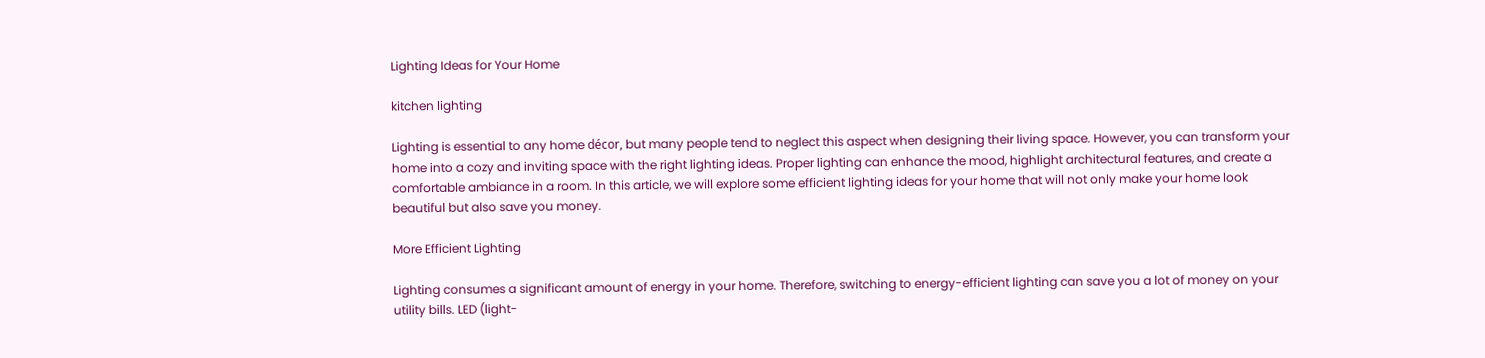Lighting Ideas for Your Home

kitchen lighting

Lighting is essential to any home décor, but many people tend to neglect this aspect when designing their living space. However, you can transform your home into a cozy and inviting space with the right lighting ideas. Proper lighting can enhance the mood, highlight architectural features, and create a comfortable ambiance in a room. In this article, we will explore some efficient lighting ideas for your home that will not only make your home look beautiful but also save you money.

More Efficient Lighting

Lighting consumes a significant amount of energy in your home. Therefore, switching to energy-efficient lighting can save you a lot of money on your utility bills. LED (light-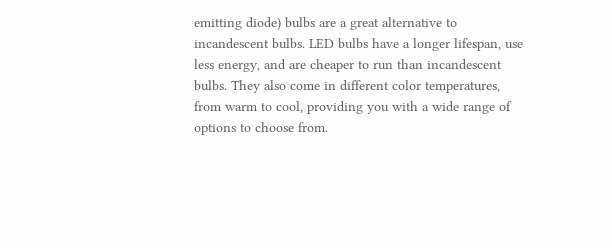emitting diode) bulbs are a great alternative to incandescent bulbs. LED bulbs have a longer lifespan, use less energy, and are cheaper to run than incandescent bulbs. They also come in different color temperatures, from warm to cool, providing you with a wide range of options to choose from.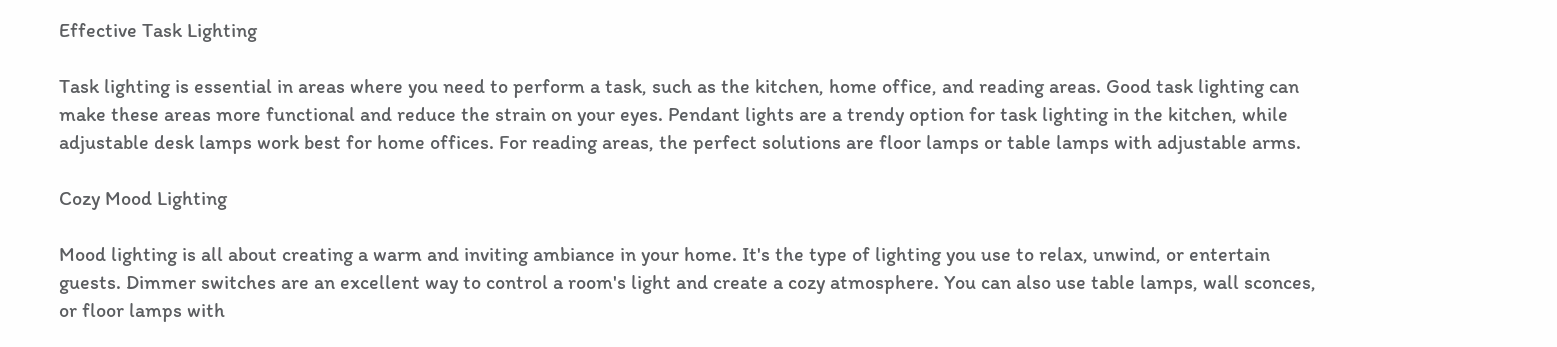Effective Task Lighting

Task lighting is essential in areas where you need to perform a task, such as the kitchen, home office, and reading areas. Good task lighting can make these areas more functional and reduce the strain on your eyes. Pendant lights are a trendy option for task lighting in the kitchen, while adjustable desk lamps work best for home offices. For reading areas, the perfect solutions are floor lamps or table lamps with adjustable arms.

Cozy Mood Lighting

Mood lighting is all about creating a warm and inviting ambiance in your home. It's the type of lighting you use to relax, unwind, or entertain guests. Dimmer switches are an excellent way to control a room's light and create a cozy atmosphere. You can also use table lamps, wall sconces, or floor lamps with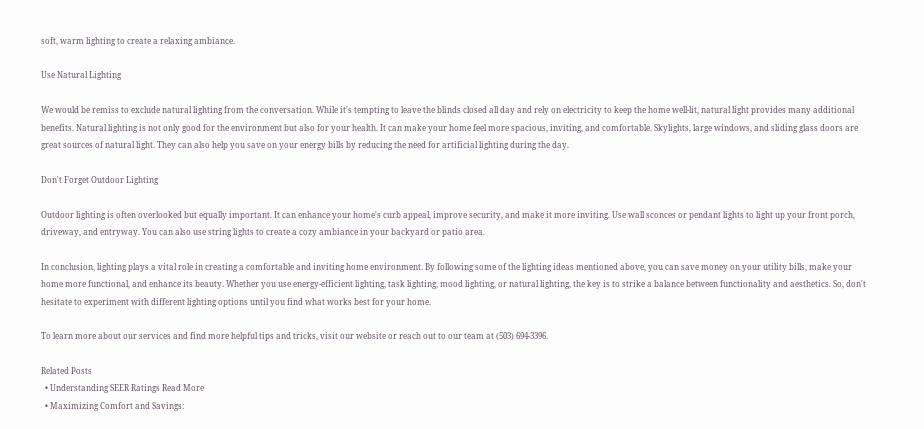soft, warm lighting to create a relaxing ambiance.

Use Natural Lighting

We would be remiss to exclude natural lighting from the conversation. While it's tempting to leave the blinds closed all day and rely on electricity to keep the home well-lit, natural light provides many additional benefits. Natural lighting is not only good for the environment but also for your health. It can make your home feel more spacious, inviting, and comfortable. Skylights, large windows, and sliding glass doors are great sources of natural light. They can also help you save on your energy bills by reducing the need for artificial lighting during the day.

Don't Forget Outdoor Lighting

Outdoor lighting is often overlooked but equally important. It can enhance your home's curb appeal, improve security, and make it more inviting. Use wall sconces or pendant lights to light up your front porch, driveway, and entryway. You can also use string lights to create a cozy ambiance in your backyard or patio area.

In conclusion, lighting plays a vital role in creating a comfortable and inviting home environment. By following some of the lighting ideas mentioned above, you can save money on your utility bills, make your home more functional, and enhance its beauty. Whether you use energy-efficient lighting, task lighting, mood lighting, or natural lighting, the key is to strike a balance between functionality and aesthetics. So, don't hesitate to experiment with different lighting options until you find what works best for your home.

To learn more about our services and find more helpful tips and tricks, visit our website or reach out to our team at (503) 694-3396.

Related Posts
  • Understanding SEER Ratings Read More
  • Maximizing Comfort and Savings: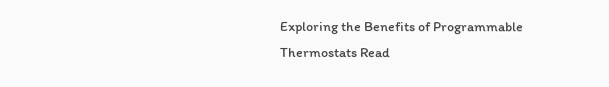Exploring the Benefits of Programmable Thermostats Read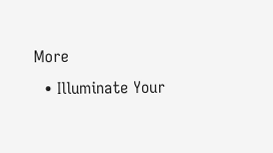More
  • Illuminate Your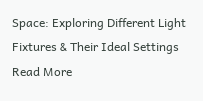Space: Exploring Different Light Fixtures & Their Ideal Settings Read More